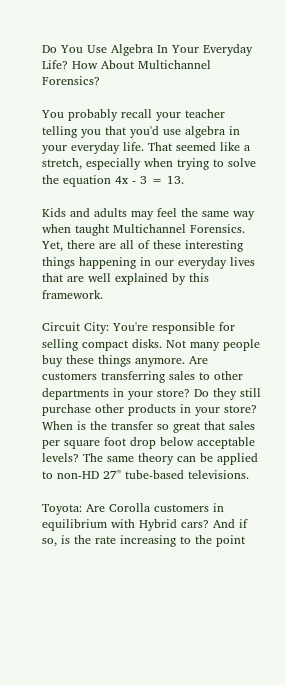Do You Use Algebra In Your Everyday Life? How About Multichannel Forensics?

You probably recall your teacher telling you that you'd use algebra in your everyday life. That seemed like a stretch, especially when trying to solve the equation 4x - 3 = 13.

Kids and adults may feel the same way when taught Multichannel Forensics. Yet, there are all of these interesting things happening in our everyday lives that are well explained by this framework.

Circuit City: You're responsible for selling compact disks. Not many people buy these things anymore. Are customers transferring sales to other departments in your store? Do they still purchase other products in your store? When is the transfer so great that sales per square foot drop below acceptable levels? The same theory can be applied to non-HD 27" tube-based televisions.

Toyota: Are Corolla customers in equilibrium with Hybrid cars? And if so, is the rate increasing to the point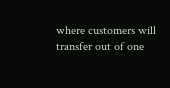where customers will transfer out of one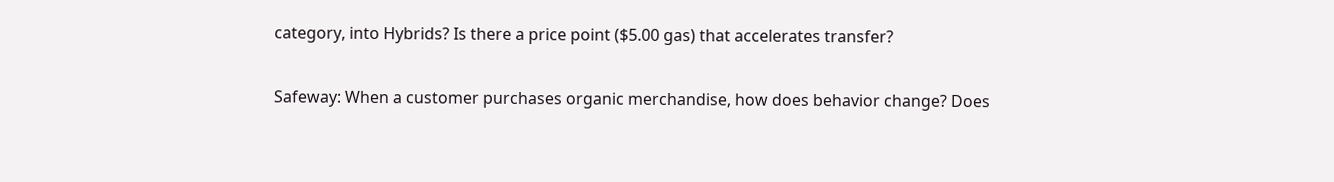category, into Hybrids? Is there a price point ($5.00 gas) that accelerates transfer?

Safeway: When a customer purchases organic merchandise, how does behavior change? Does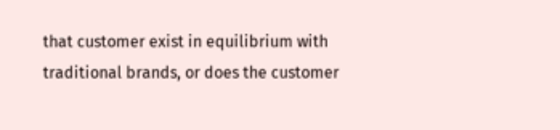that customer exist in equilibrium with traditional brands, or does the customer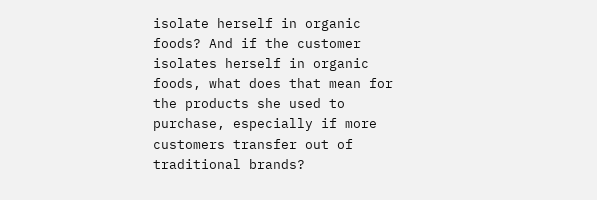isolate herself in organic foods? And if the customer isolates herself in organic foods, what does that mean for the products she used to purchase, especially if more customers transfer out of traditional brands?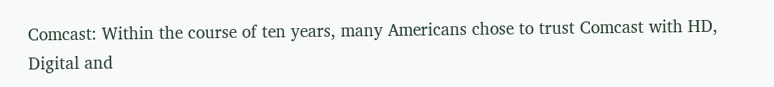Comcast: Within the course of ten years, many Americans chose to trust Comcast with HD, Digital and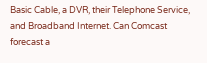Basic Cable, a DVR, their Telephone Service, and Broadband Internet. Can Comcast forecast a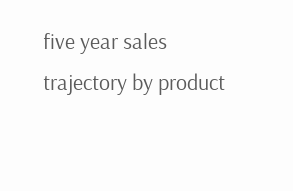five year sales trajectory by product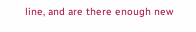line, and are there enough new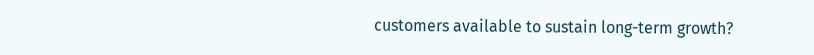customers available to sustain long-term growth?